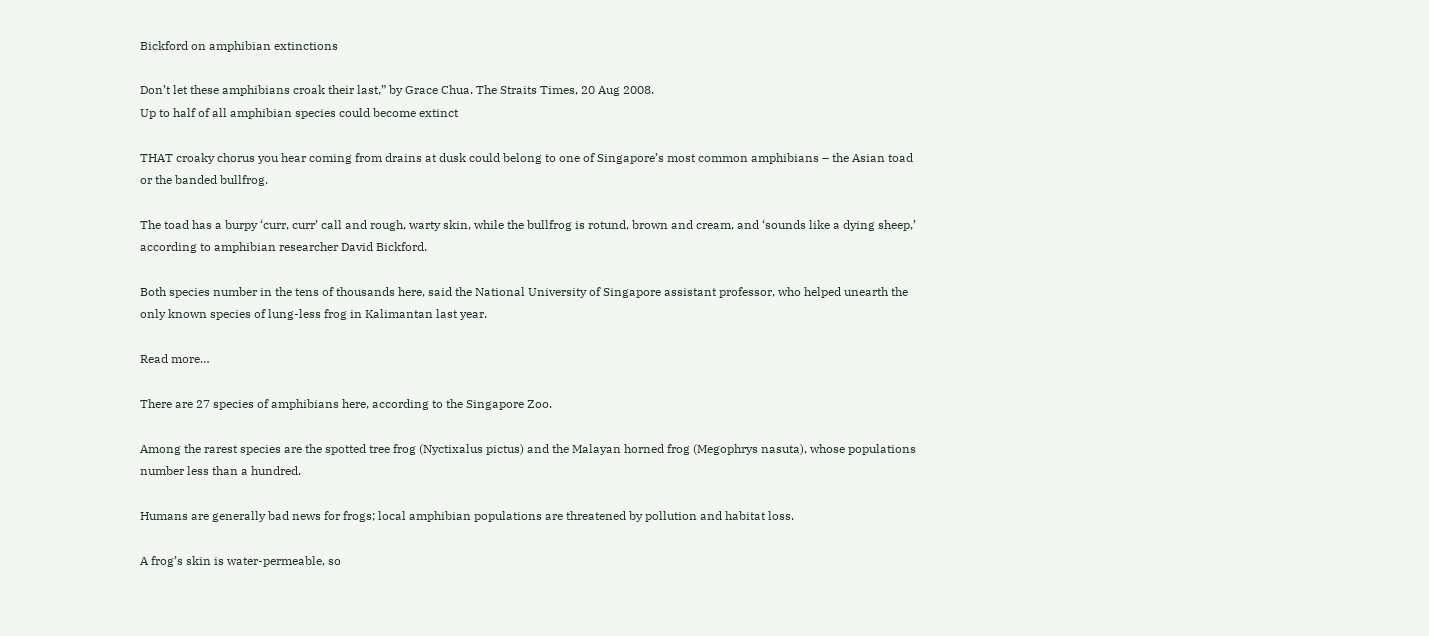Bickford on amphibian extinctions

Don’t let these amphibians croak their last,” by Grace Chua. The Straits Times, 20 Aug 2008.
Up to half of all amphibian species could become extinct

THAT croaky chorus you hear coming from drains at dusk could belong to one of Singapore’s most common amphibians – the Asian toad or the banded bullfrog.

The toad has a burpy ‘curr, curr’ call and rough, warty skin, while the bullfrog is rotund, brown and cream, and ‘sounds like a dying sheep,’ according to amphibian researcher David Bickford.

Both species number in the tens of thousands here, said the National University of Singapore assistant professor, who helped unearth the only known species of lung-less frog in Kalimantan last year.

Read more…

There are 27 species of amphibians here, according to the Singapore Zoo.

Among the rarest species are the spotted tree frog (Nyctixalus pictus) and the Malayan horned frog (Megophrys nasuta), whose populations number less than a hundred.

Humans are generally bad news for frogs; local amphibian populations are threatened by pollution and habitat loss.

A frog’s skin is water-permeable, so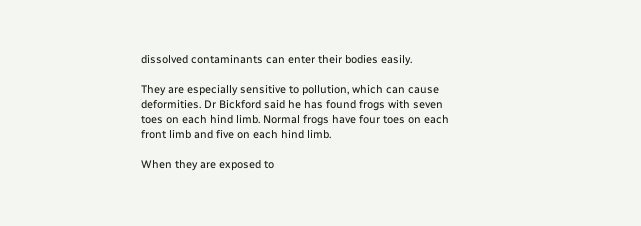dissolved contaminants can enter their bodies easily.

They are especially sensitive to pollution, which can cause deformities. Dr Bickford said he has found frogs with seven toes on each hind limb. Normal frogs have four toes on each front limb and five on each hind limb.

When they are exposed to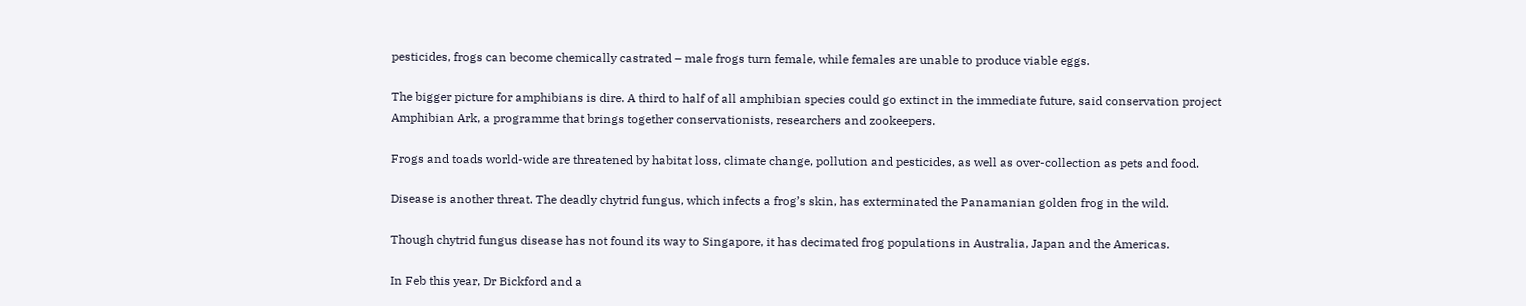pesticides, frogs can become chemically castrated – male frogs turn female, while females are unable to produce viable eggs.

The bigger picture for amphibians is dire. A third to half of all amphibian species could go extinct in the immediate future, said conservation project Amphibian Ark, a programme that brings together conservationists, researchers and zookeepers.

Frogs and toads world-wide are threatened by habitat loss, climate change, pollution and pesticides, as well as over-collection as pets and food.

Disease is another threat. The deadly chytrid fungus, which infects a frog’s skin, has exterminated the Panamanian golden frog in the wild.

Though chytrid fungus disease has not found its way to Singapore, it has decimated frog populations in Australia, Japan and the Americas.

In Feb this year, Dr Bickford and a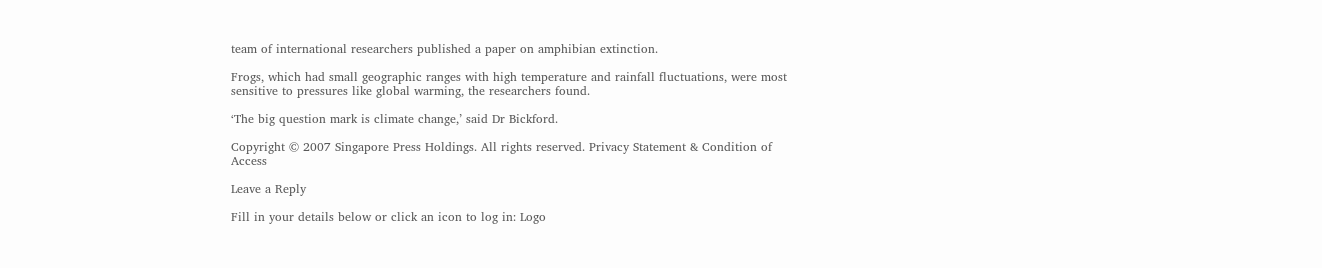team of international researchers published a paper on amphibian extinction.

Frogs, which had small geographic ranges with high temperature and rainfall fluctuations, were most sensitive to pressures like global warming, the researchers found.

‘The big question mark is climate change,’ said Dr Bickford.

Copyright © 2007 Singapore Press Holdings. All rights reserved. Privacy Statement & Condition of Access

Leave a Reply

Fill in your details below or click an icon to log in: Logo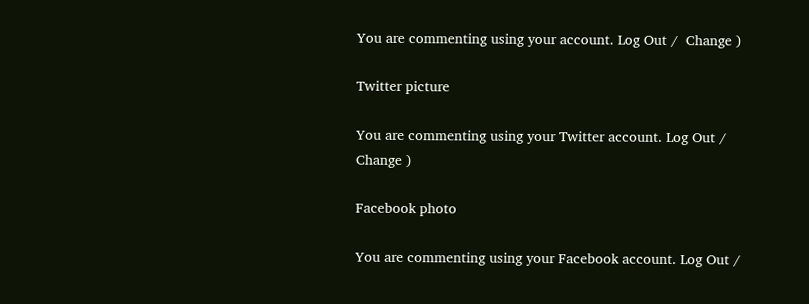You are commenting using your account. Log Out /  Change )

Twitter picture

You are commenting using your Twitter account. Log Out /  Change )

Facebook photo

You are commenting using your Facebook account. Log Out /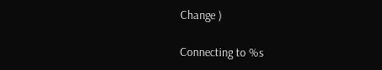Change )

Connecting to %s